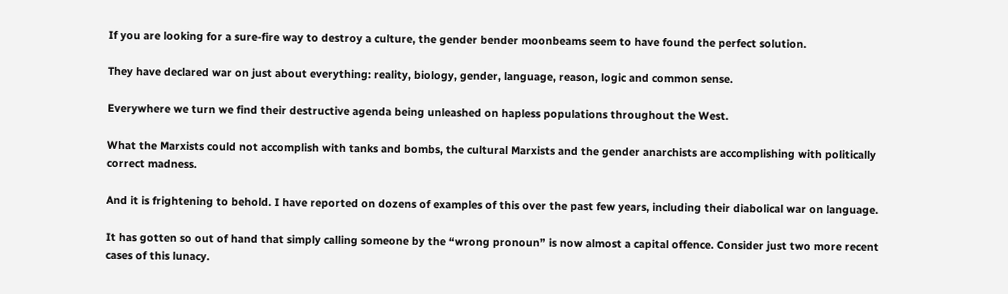If you are looking for a sure-fire way to destroy a culture, the gender bender moonbeams seem to have found the perfect solution.

They have declared war on just about everything: reality, biology, gender, language, reason, logic and common sense.

Everywhere we turn we find their destructive agenda being unleashed on hapless populations throughout the West.

What the Marxists could not accomplish with tanks and bombs, the cultural Marxists and the gender anarchists are accomplishing with politically correct madness.

And it is frightening to behold. I have reported on dozens of examples of this over the past few years, including their diabolical war on language.

It has gotten so out of hand that simply calling someone by the “wrong pronoun” is now almost a capital offence. Consider just two more recent cases of this lunacy.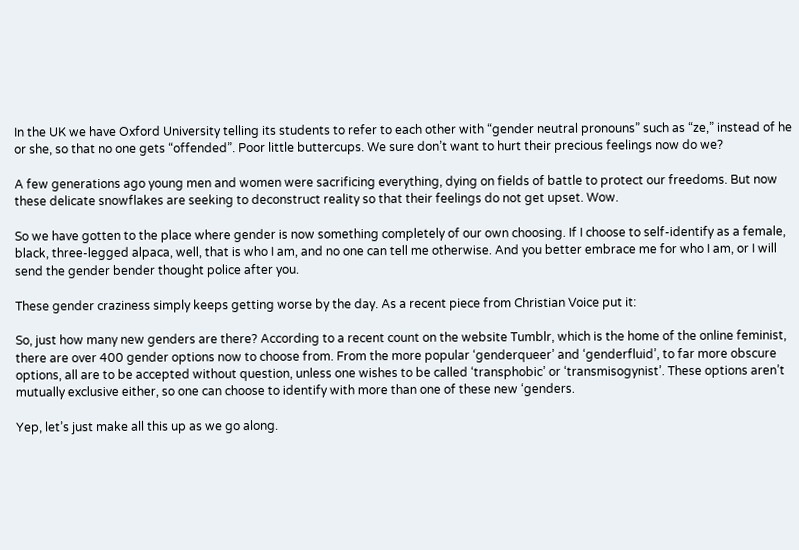In the UK we have Oxford University telling its students to refer to each other with “gender neutral pronouns” such as “ze,” instead of he or she, so that no one gets “offended”. Poor little buttercups. We sure don’t want to hurt their precious feelings now do we?

A few generations ago young men and women were sacrificing everything, dying on fields of battle to protect our freedoms. But now these delicate snowflakes are seeking to deconstruct reality so that their feelings do not get upset. Wow.

So we have gotten to the place where gender is now something completely of our own choosing. If I choose to self-identify as a female, black, three-legged alpaca, well, that is who I am, and no one can tell me otherwise. And you better embrace me for who I am, or I will send the gender bender thought police after you.

These gender craziness simply keeps getting worse by the day. As a recent piece from Christian Voice put it:

So, just how many new genders are there? According to a recent count on the website Tumblr, which is the home of the online feminist, there are over 400 gender options now to choose from. From the more popular ‘genderqueer’ and ‘genderfluid’, to far more obscure options, all are to be accepted without question, unless one wishes to be called ‘transphobic’ or ‘transmisogynist’. These options aren’t mutually exclusive either, so one can choose to identify with more than one of these new ‘genders.

Yep, let’s just make all this up as we go along.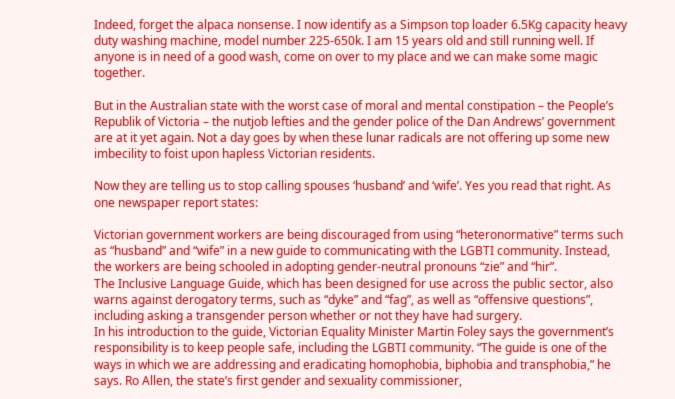Indeed, forget the alpaca nonsense. I now identify as a Simpson top loader 6.5Kg capacity heavy duty washing machine, model number 225-650k. I am 15 years old and still running well. If anyone is in need of a good wash, come on over to my place and we can make some magic together.

But in the Australian state with the worst case of moral and mental constipation – the People’s Republik of Victoria – the nutjob lefties and the gender police of the Dan Andrews’ government are at it yet again. Not a day goes by when these lunar radicals are not offering up some new imbecility to foist upon hapless Victorian residents.

Now they are telling us to stop calling spouses ‘husband’ and ‘wife’. Yes you read that right. As one newspaper report states:

Victorian government workers are being discouraged from using “heteronormative” terms such as “husband” and “wife” in a new guide to communicating with the LGBTI community. Instead, the workers are being schooled in adopting gender-neutral pronouns “zie” and “hir”.
The Inclusive Language Guide, which has been designed for use across the public sector, also warns against derogatory terms, such as “dyke” and “fag”, as well as “offensive questions”, including asking a transgender person whether or not they have had surgery.
In his introduction to the guide, Victorian Equality Minister Martin Foley says the government’s responsibility is to keep people safe, including the LGBTI community. “The guide is one of the ways in which we are addressing and eradicating homophobia, biphobia and transphobia,” he says. Ro Allen, the state’s first gender and sexuality commissioner,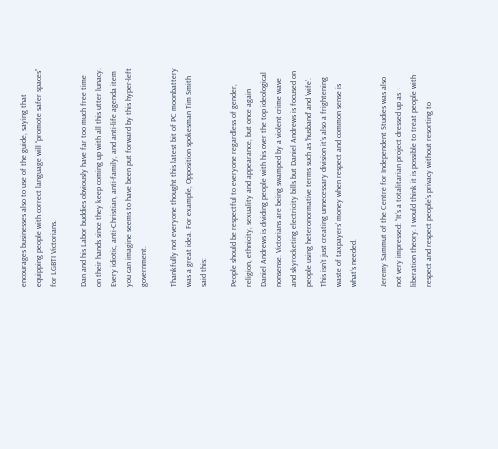encourages businesses also to use of the guide, saying that equipping people with correct language will “promote safer spaces” for LGBTI Victorians.

Dan and his Labor buddies obviously have far too much free time on their hands since they keep coming up with all this utter lunacy. Every idiotic, anti-Christian, anti-family, and anti-life agenda item you can imagine seems to have been put forward by this hyper-left government.

Thankfully not everyone thought this latest bit of PC moonbattery was a great idea. For example, Opposition spokesman Tim Smith said this:

People should be respectful to everyone regardless of gender, religion, ethnicity, sexuality and appearance, but once again Daniel Andrews is dividing people with his over the top ideological nonsense. Victorians are being swamped by a violent crime wave and skyrocketing electricity bills but Daniel Andrews is focused on people using heteronormative terms such as ‘husband’ and ‘wife’. This isn’t just creating unnecessary division it’s also a frightening waste of taxpayers’ money when respect and common sense is what’s needed.

Jeremy Sammut of the Centre for Independent Studies was also not very impressed: “It’s a totalitarian project dressed up as liberation theory. I would think it is possible to treat people with respect and respect people’s privacy without resorting to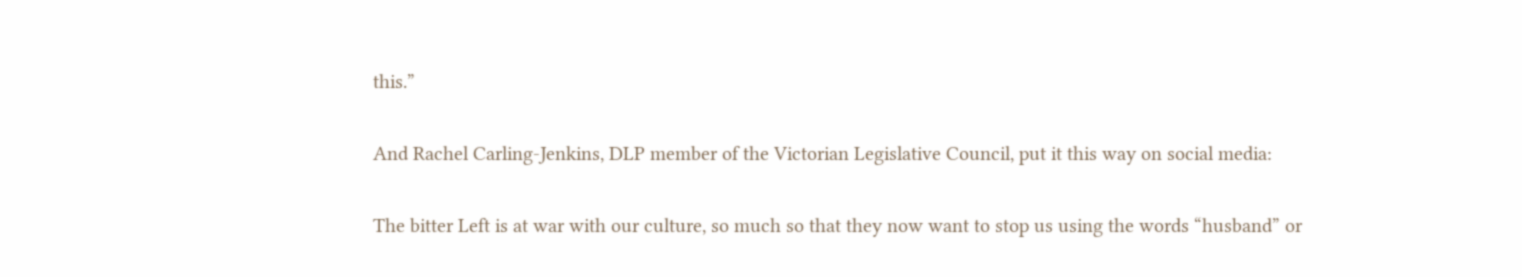this.”

And Rachel Carling-Jenkins, DLP member of the Victorian Legislative Council, put it this way on social media:

The bitter Left is at war with our culture, so much so that they now want to stop us using the words “husband” or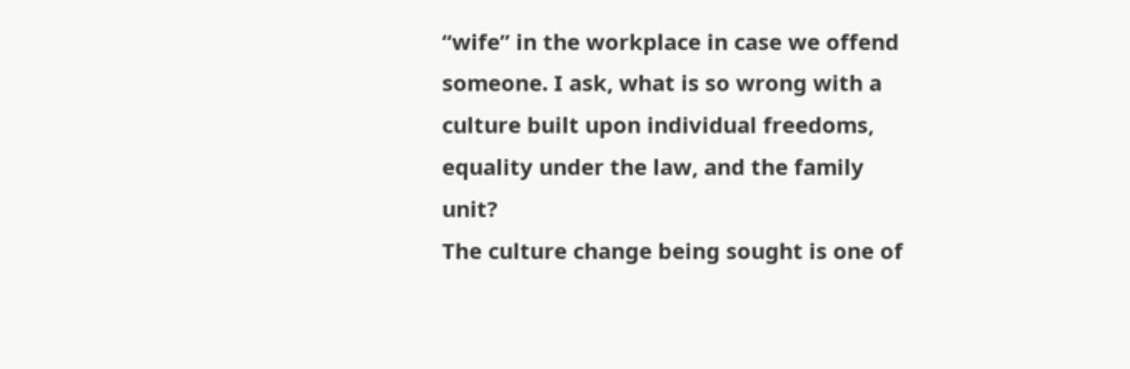“wife” in the workplace in case we offend someone. I ask, what is so wrong with a culture built upon individual freedoms, equality under the law, and the family unit?
The culture change being sought is one of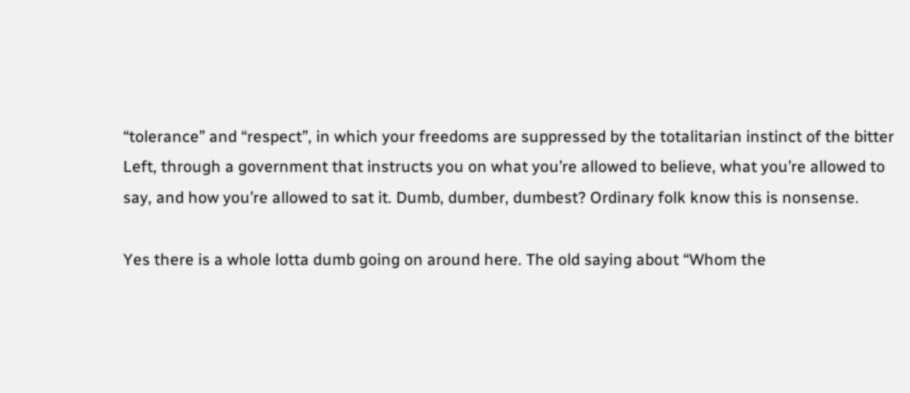“tolerance” and “respect”, in which your freedoms are suppressed by the totalitarian instinct of the bitter Left, through a government that instructs you on what you’re allowed to believe, what you’re allowed to say, and how you’re allowed to sat it. Dumb, dumber, dumbest? Ordinary folk know this is nonsense.

Yes there is a whole lotta dumb going on around here. The old saying about “Whom the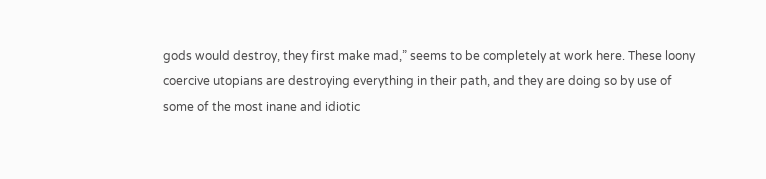gods would destroy, they first make mad,” seems to be completely at work here. These loony coercive utopians are destroying everything in their path, and they are doing so by use of some of the most inane and idiotic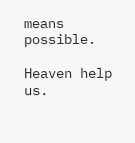means possible.

Heaven help us.